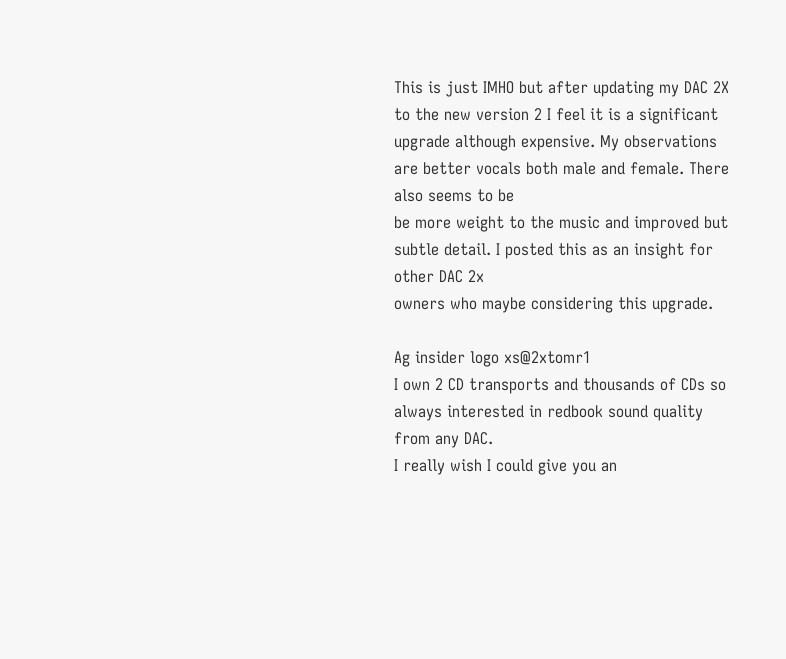This is just IMHO but after updating my DAC 2X to the new version 2 I feel it is a significant upgrade although expensive. My observations are better vocals both male and female. There also seems to be
be more weight to the music and improved but subtle detail. I posted this as an insight for other DAC 2x
owners who maybe considering this upgrade.

Ag insider logo xs@2xtomr1
I own 2 CD transports and thousands of CDs so always interested in redbook sound quality from any DAC.
I really wish I could give you an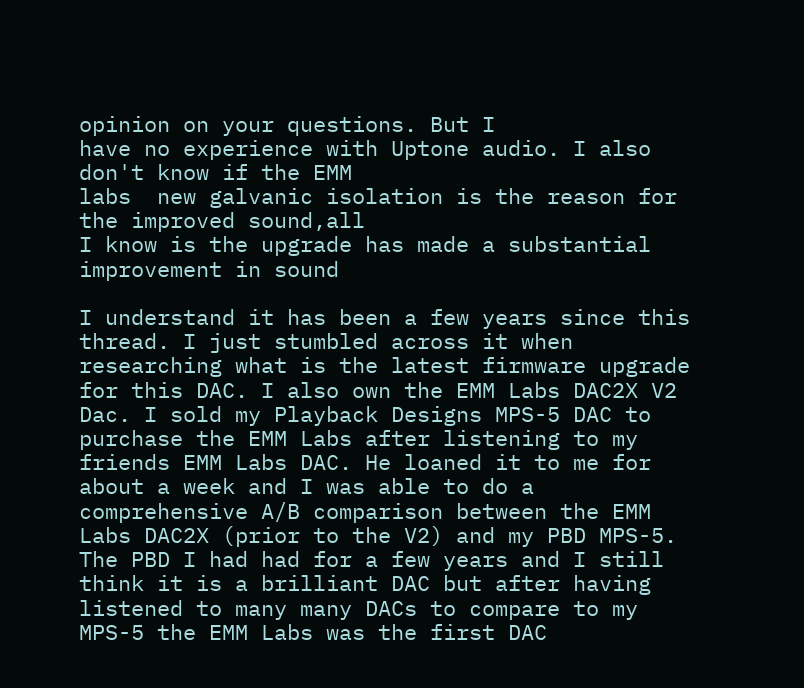opinion on your questions. But I
have no experience with Uptone audio. I also don't know if the EMM
labs  new galvanic isolation is the reason for the improved sound,all
I know is the upgrade has made a substantial improvement in sound

I understand it has been a few years since this thread. I just stumbled across it when researching what is the latest firmware upgrade for this DAC. I also own the EMM Labs DAC2X V2 Dac. I sold my Playback Designs MPS-5 DAC to purchase the EMM Labs after listening to my friends EMM Labs DAC. He loaned it to me for about a week and I was able to do a comprehensive A/B comparison between the EMM Labs DAC2X (prior to the V2) and my PBD MPS-5. The PBD I had had for a few years and I still think it is a brilliant DAC but after having listened to many many DACs to compare to my MPS-5 the EMM Labs was the first DAC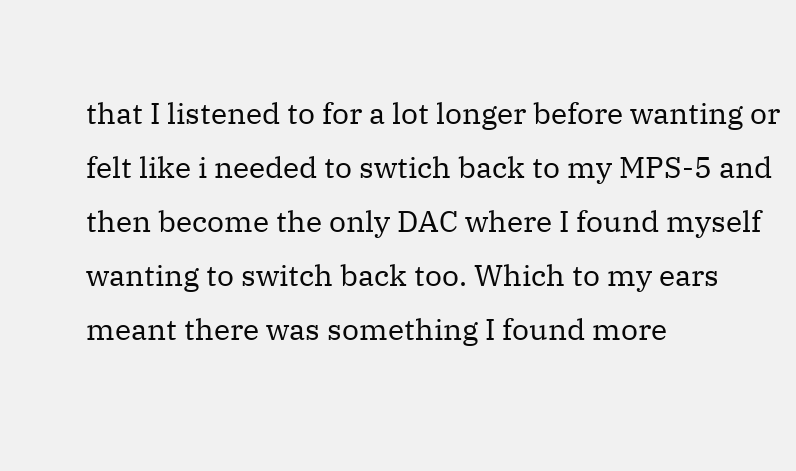that I listened to for a lot longer before wanting or felt like i needed to swtich back to my MPS-5 and then become the only DAC where I found myself wanting to switch back too. Which to my ears meant there was something I found more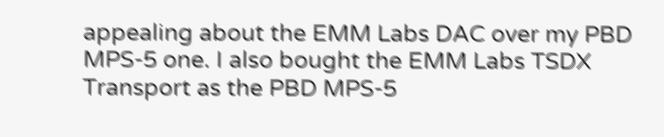appealing about the EMM Labs DAC over my PBD MPS-5 one. I also bought the EMM Labs TSDX Transport as the PBD MPS-5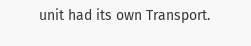unit had its own Transport.